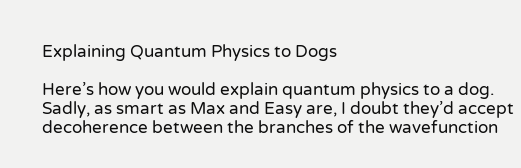Explaining Quantum Physics to Dogs

Here’s how you would explain quantum physics to a dog. Sadly, as smart as Max and Easy are, I doubt they’d accept decoherence between the branches of the wavefunction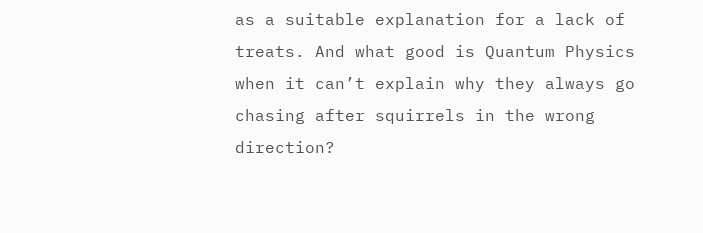as a suitable explanation for a lack of treats. And what good is Quantum Physics when it can’t explain why they always go chasing after squirrels in the wrong direction?